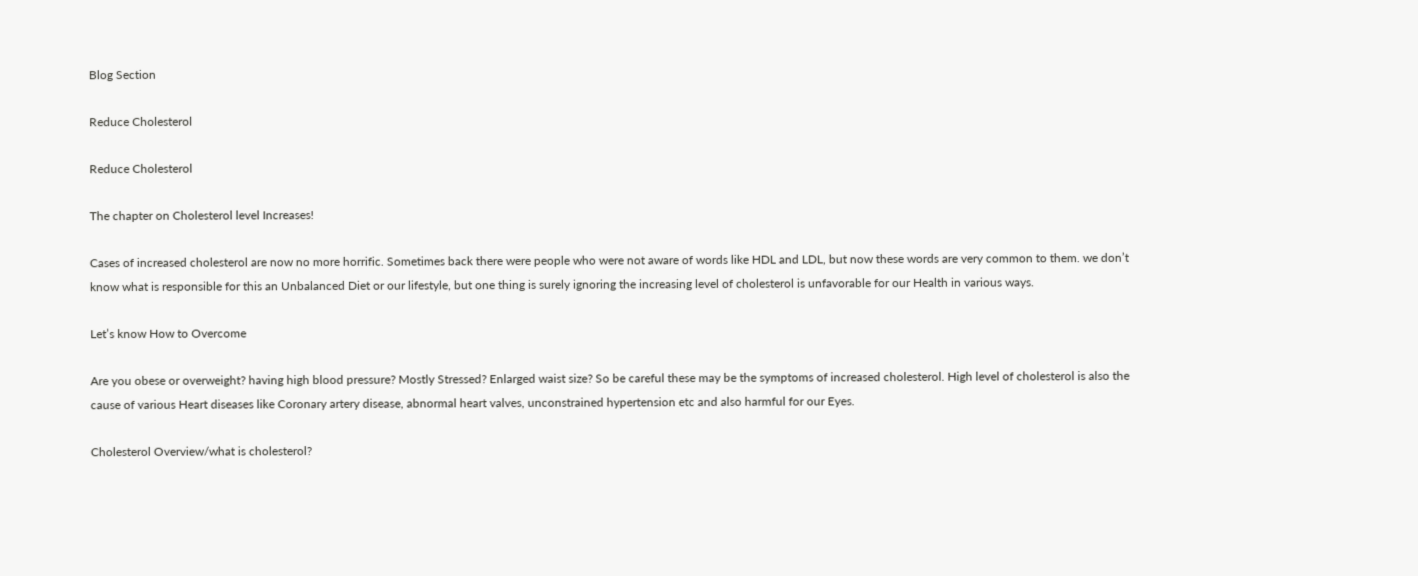Blog Section

Reduce Cholesterol

Reduce Cholesterol

The chapter on Cholesterol level Increases!

Cases of increased cholesterol are now no more horrific. Sometimes back there were people who were not aware of words like HDL and LDL, but now these words are very common to them. we don’t know what is responsible for this an Unbalanced Diet or our lifestyle, but one thing is surely ignoring the increasing level of cholesterol is unfavorable for our Health in various ways.

Let’s know How to Overcome

Are you obese or overweight? having high blood pressure? Mostly Stressed? Enlarged waist size? So be careful these may be the symptoms of increased cholesterol. High level of cholesterol is also the cause of various Heart diseases like Coronary artery disease, abnormal heart valves, unconstrained hypertension etc and also harmful for our Eyes.

Cholesterol Overview/what is cholesterol?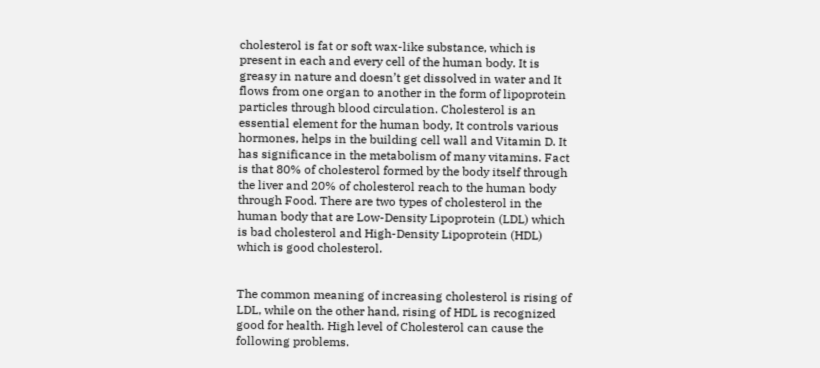cholesterol is fat or soft wax-like substance, which is present in each and every cell of the human body. It is greasy in nature and doesn’t get dissolved in water and It flows from one organ to another in the form of lipoprotein particles through blood circulation. Cholesterol is an essential element for the human body, It controls various hormones, helps in the building cell wall and Vitamin D. It has significance in the metabolism of many vitamins. Fact is that 80% of cholesterol formed by the body itself through the liver and 20% of cholesterol reach to the human body through Food. There are two types of cholesterol in the human body that are Low-Density Lipoprotein (LDL) which is bad cholesterol and High-Density Lipoprotein (HDL) which is good cholesterol.


The common meaning of increasing cholesterol is rising of LDL, while on the other hand, rising of HDL is recognized good for health. High level of Cholesterol can cause the following problems.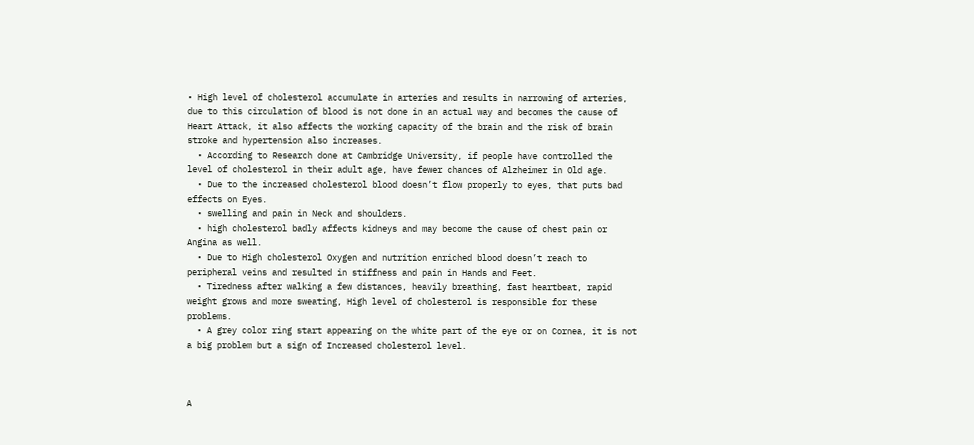• High level of cholesterol accumulate in arteries and results in narrowing of arteries, due to this circulation of blood is not done in an actual way and becomes the cause of Heart Attack, it also affects the working capacity of the brain and the risk of brain stroke and hypertension also increases.
  • According to Research done at Cambridge University, if people have controlled the level of cholesterol in their adult age, have fewer chances of Alzheimer in Old age.
  • Due to the increased cholesterol blood doesn’t flow properly to eyes, that puts bad effects on Eyes.
  • swelling and pain in Neck and shoulders.
  • high cholesterol badly affects kidneys and may become the cause of chest pain or Angina as well.
  • Due to High cholesterol Oxygen and nutrition enriched blood doesn’t reach to peripheral veins and resulted in stiffness and pain in Hands and Feet.
  • Tiredness after walking a few distances, heavily breathing, fast heartbeat, rapid weight grows and more sweating, High level of cholesterol is responsible for these problems.
  • A grey color ring start appearing on the white part of the eye or on Cornea, it is not a big problem but a sign of Increased cholesterol level.



A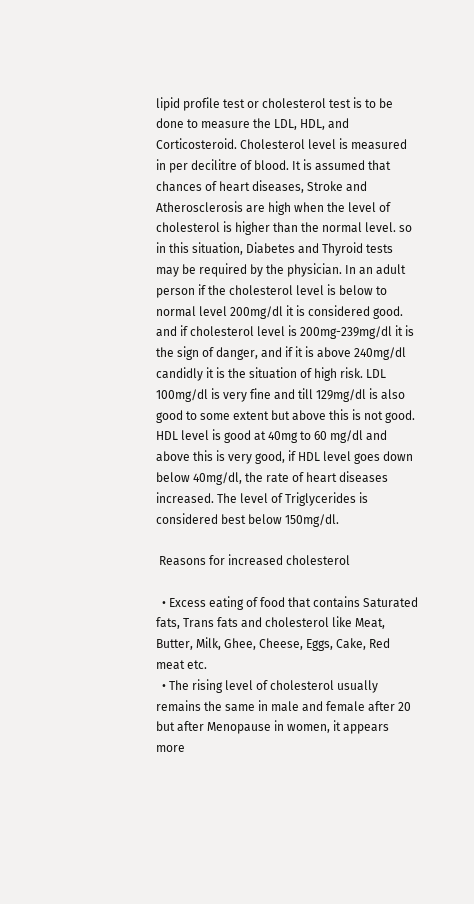lipid profile test or cholesterol test is to be done to measure the LDL, HDL, and Corticosteroid. Cholesterol level is measured in per decilitre of blood. It is assumed that chances of heart diseases, Stroke and Atherosclerosis are high when the level of cholesterol is higher than the normal level. so in this situation, Diabetes and Thyroid tests may be required by the physician. In an adult person if the cholesterol level is below to normal level 200mg/dl it is considered good. and if cholesterol level is 200mg-239mg/dl it is the sign of danger, and if it is above 240mg/dl candidly it is the situation of high risk. LDL 100mg/dl is very fine and till 129mg/dl is also good to some extent but above this is not good. HDL level is good at 40mg to 60 mg/dl and above this is very good, if HDL level goes down below 40mg/dl, the rate of heart diseases increased. The level of Triglycerides is considered best below 150mg/dl.

 Reasons for increased cholesterol

  • Excess eating of food that contains Saturated fats, Trans fats and cholesterol like Meat, Butter, Milk, Ghee, Cheese, Eggs, Cake, Red meat etc.
  • The rising level of cholesterol usually remains the same in male and female after 20 but after Menopause in women, it appears more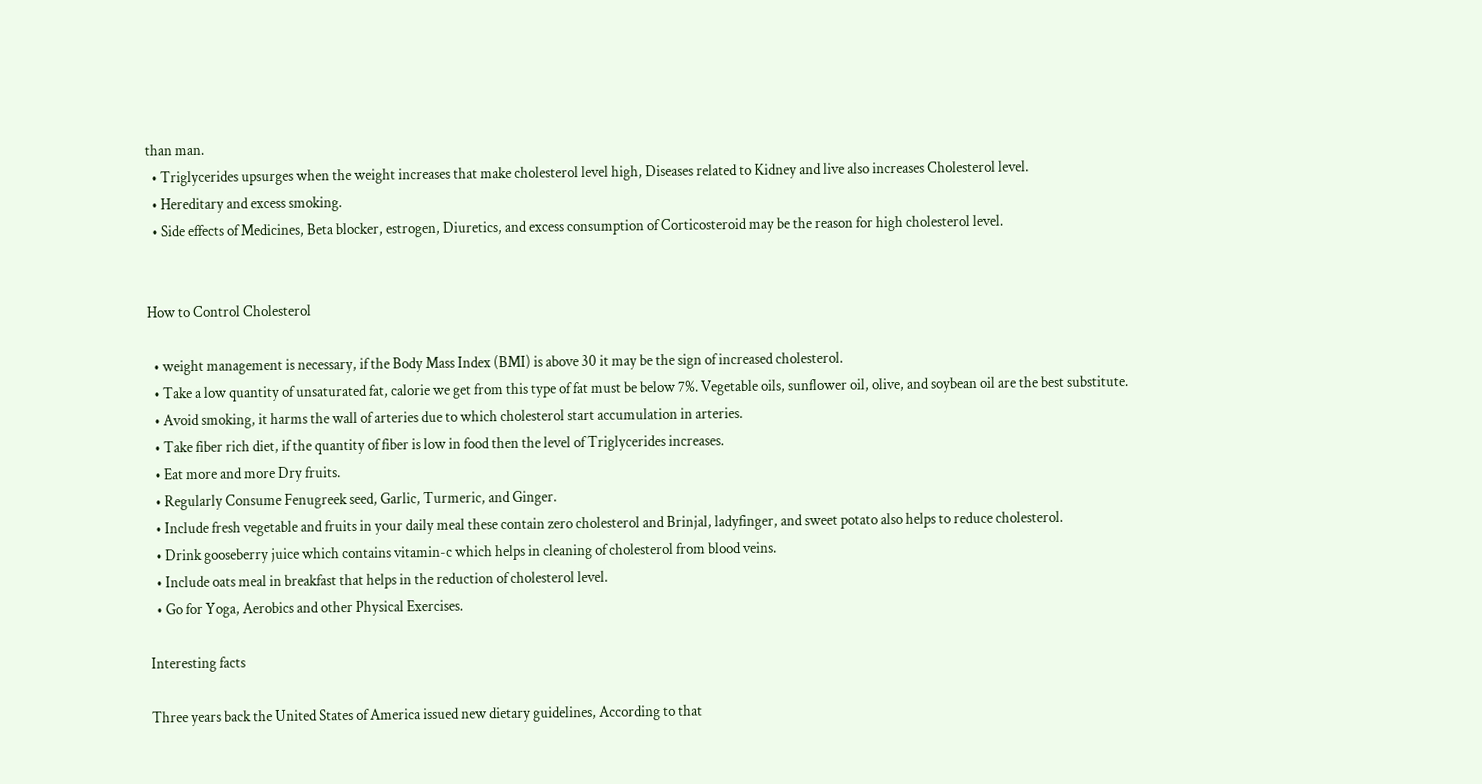than man.
  • Triglycerides upsurges when the weight increases that make cholesterol level high, Diseases related to Kidney and live also increases Cholesterol level.
  • Hereditary and excess smoking.
  • Side effects of Medicines, Beta blocker, estrogen, Diuretics, and excess consumption of Corticosteroid may be the reason for high cholesterol level.


How to Control Cholesterol

  • weight management is necessary, if the Body Mass Index (BMI) is above 30 it may be the sign of increased cholesterol.
  • Take a low quantity of unsaturated fat, calorie we get from this type of fat must be below 7%. Vegetable oils, sunflower oil, olive, and soybean oil are the best substitute.
  • Avoid smoking, it harms the wall of arteries due to which cholesterol start accumulation in arteries.
  • Take fiber rich diet, if the quantity of fiber is low in food then the level of Triglycerides increases.
  • Eat more and more Dry fruits.
  • Regularly Consume Fenugreek seed, Garlic, Turmeric, and Ginger.
  • Include fresh vegetable and fruits in your daily meal these contain zero cholesterol and Brinjal, ladyfinger, and sweet potato also helps to reduce cholesterol.
  • Drink gooseberry juice which contains vitamin-c which helps in cleaning of cholesterol from blood veins.
  • Include oats meal in breakfast that helps in the reduction of cholesterol level.
  • Go for Yoga, Aerobics and other Physical Exercises.

Interesting facts

Three years back the United States of America issued new dietary guidelines, According to that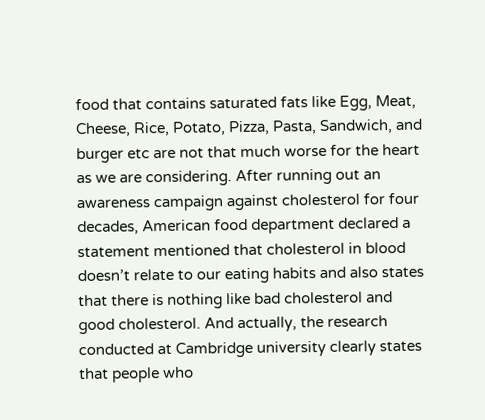food that contains saturated fats like Egg, Meat, Cheese, Rice, Potato, Pizza, Pasta, Sandwich, and burger etc are not that much worse for the heart as we are considering. After running out an awareness campaign against cholesterol for four decades, American food department declared a statement mentioned that cholesterol in blood doesn’t relate to our eating habits and also states that there is nothing like bad cholesterol and good cholesterol. And actually, the research conducted at Cambridge university clearly states that people who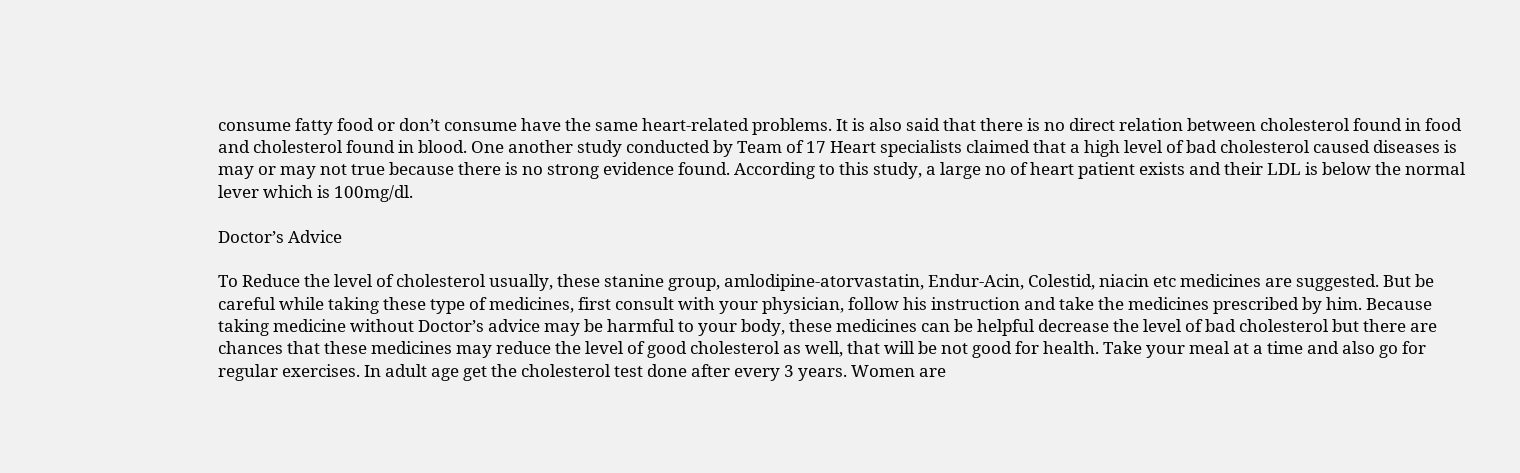consume fatty food or don’t consume have the same heart-related problems. It is also said that there is no direct relation between cholesterol found in food and cholesterol found in blood. One another study conducted by Team of 17 Heart specialists claimed that a high level of bad cholesterol caused diseases is may or may not true because there is no strong evidence found. According to this study, a large no of heart patient exists and their LDL is below the normal lever which is 100mg/dl.

Doctor’s Advice

To Reduce the level of cholesterol usually, these stanine group, amlodipine-atorvastatin, Endur-Acin, Colestid, niacin etc medicines are suggested. But be careful while taking these type of medicines, first consult with your physician, follow his instruction and take the medicines prescribed by him. Because taking medicine without Doctor’s advice may be harmful to your body, these medicines can be helpful decrease the level of bad cholesterol but there are chances that these medicines may reduce the level of good cholesterol as well, that will be not good for health. Take your meal at a time and also go for regular exercises. In adult age get the cholesterol test done after every 3 years. Women are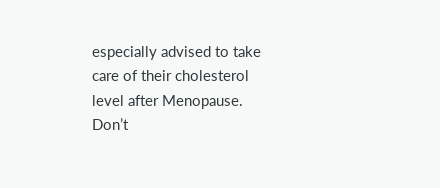especially advised to take care of their cholesterol level after Menopause. Don’t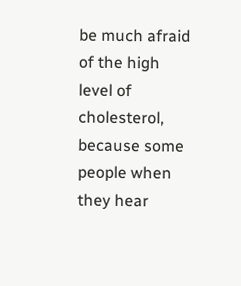be much afraid of the high level of cholesterol, because some people when they hear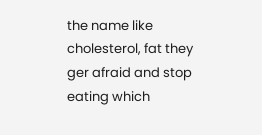the name like cholesterol, fat they ger afraid and stop eating which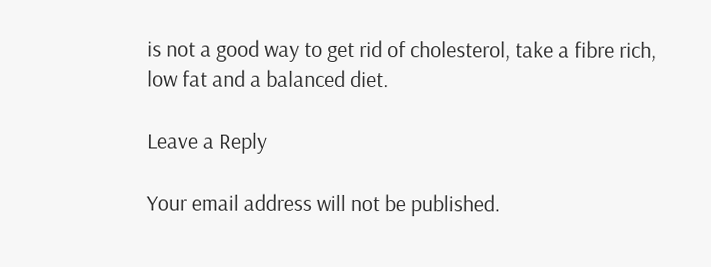is not a good way to get rid of cholesterol, take a fibre rich, low fat and a balanced diet.

Leave a Reply

Your email address will not be published.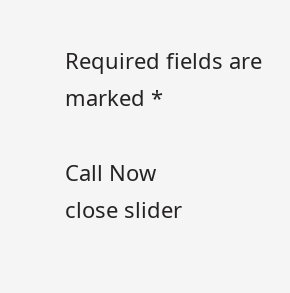Required fields are marked *

Call Now
close slider